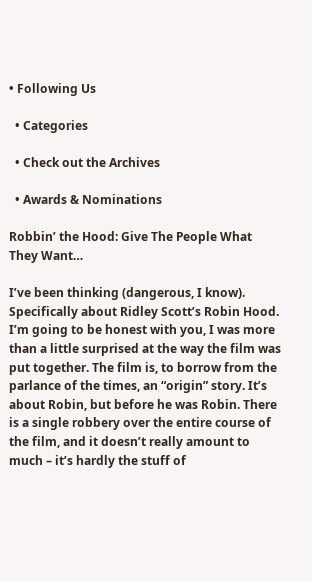• Following Us

  • Categories

  • Check out the Archives

  • Awards & Nominations

Robbin’ the Hood: Give The People What They Want…

I’ve been thinking (dangerous, I know). Specifically about Ridley Scott’s Robin Hood. I’m going to be honest with you, I was more than a little surprised at the way the film was put together. The film is, to borrow from the parlance of the times, an “origin” story. It’s about Robin, but before he was Robin. There is a single robbery over the entire course of the film, and it doesn’t really amount to much – it’s hardly the stuff of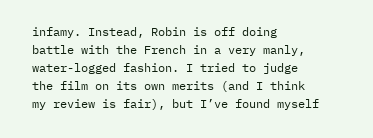infamy. Instead, Robin is off doing battle with the French in a very manly, water-logged fashion. I tried to judge the film on its own merits (and I think my review is fair), but I’ve found myself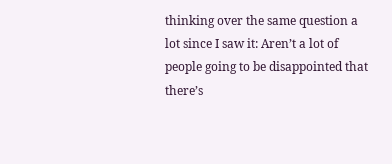thinking over the same question a lot since I saw it: Aren’t a lot of people going to be disappointed that there’s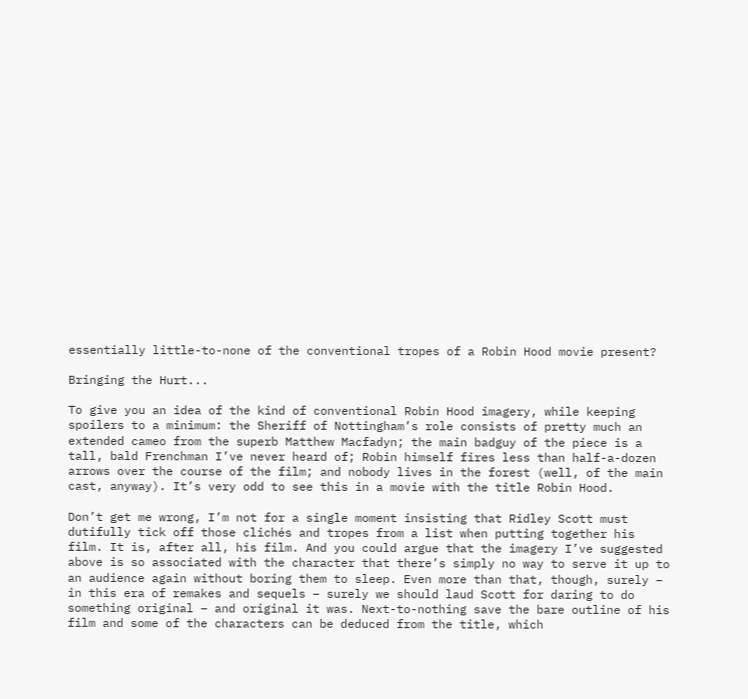essentially little-to-none of the conventional tropes of a Robin Hood movie present?

Bringing the Hurt...

To give you an idea of the kind of conventional Robin Hood imagery, while keeping spoilers to a minimum: the Sheriff of Nottingham’s role consists of pretty much an extended cameo from the superb Matthew Macfadyn; the main badguy of the piece is a tall, bald Frenchman I’ve never heard of; Robin himself fires less than half-a-dozen arrows over the course of the film; and nobody lives in the forest (well, of the main cast, anyway). It’s very odd to see this in a movie with the title Robin Hood.

Don’t get me wrong, I’m not for a single moment insisting that Ridley Scott must dutifully tick off those clichés and tropes from a list when putting together his film. It is, after all, his film. And you could argue that the imagery I’ve suggested above is so associated with the character that there’s simply no way to serve it up to an audience again without boring them to sleep. Even more than that, though, surely – in this era of remakes and sequels – surely we should laud Scott for daring to do something original – and original it was. Next-to-nothing save the bare outline of his film and some of the characters can be deduced from the title, which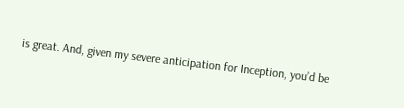is great. And, given my severe anticipation for Inception, you’d be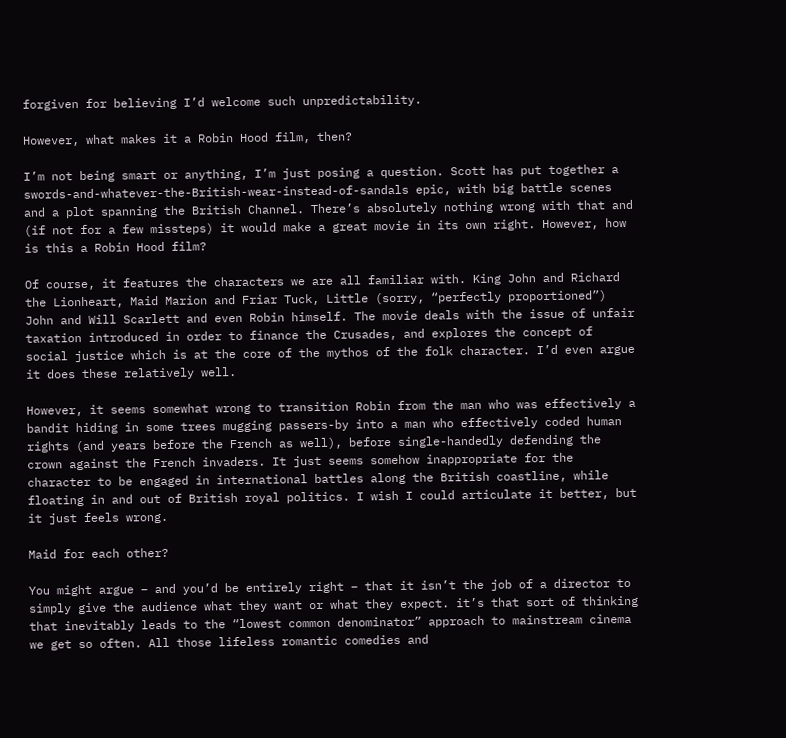forgiven for believing I’d welcome such unpredictability.

However, what makes it a Robin Hood film, then?

I’m not being smart or anything, I’m just posing a question. Scott has put together a swords-and-whatever-the-British-wear-instead-of-sandals epic, with big battle scenes and a plot spanning the British Channel. There’s absolutely nothing wrong with that and (if not for a few missteps) it would make a great movie in its own right. However, how is this a Robin Hood film?

Of course, it features the characters we are all familiar with. King John and Richard the Lionheart, Maid Marion and Friar Tuck, Little (sorry, “perfectly proportioned”) John and Will Scarlett and even Robin himself. The movie deals with the issue of unfair taxation introduced in order to finance the Crusades, and explores the concept of social justice which is at the core of the mythos of the folk character. I’d even argue it does these relatively well.

However, it seems somewhat wrong to transition Robin from the man who was effectively a bandit hiding in some trees mugging passers-by into a man who effectively coded human rights (and years before the French as well), before single-handedly defending the crown against the French invaders. It just seems somehow inappropriate for the character to be engaged in international battles along the British coastline, while floating in and out of British royal politics. I wish I could articulate it better, but it just feels wrong.

Maid for each other?

You might argue – and you’d be entirely right – that it isn’t the job of a director to simply give the audience what they want or what they expect. it’s that sort of thinking that inevitably leads to the “lowest common denominator” approach to mainstream cinema we get so often. All those lifeless romantic comedies and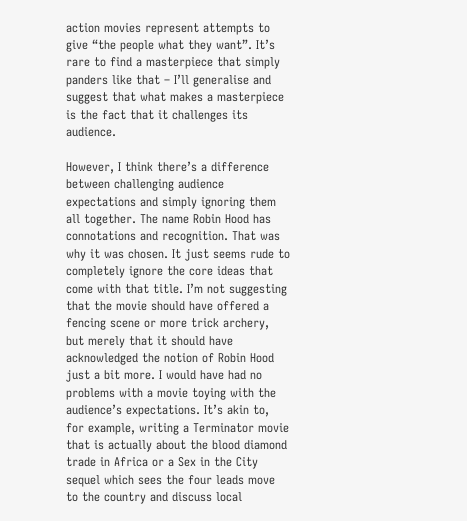action movies represent attempts to give “the people what they want”. It’s rare to find a masterpiece that simply panders like that – I’ll generalise and suggest that what makes a masterpiece is the fact that it challenges its audience.

However, I think there’s a difference between challenging audience expectations and simply ignoring them all together. The name Robin Hood has connotations and recognition. That was why it was chosen. It just seems rude to completely ignore the core ideas that come with that title. I’m not suggesting that the movie should have offered a fencing scene or more trick archery, but merely that it should have acknowledged the notion of Robin Hood just a bit more. I would have had no problems with a movie toying with the audience’s expectations. It’s akin to, for example, writing a Terminator movie that is actually about the blood diamond trade in Africa or a Sex in the City sequel which sees the four leads move to the country and discuss local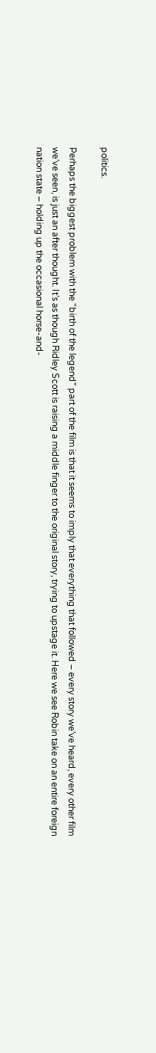politics.

Perhaps the biggest problem with the “birth of the legend” part of the film is that it seems to imply that everything that followed – every story we’ve heard, every other film we’ve seen, is just an after thought. It’s as though Ridley Scott is raising a middle finger to the original story, trying to upstage it. Here we see Robin take on an entire foreign nation state – holding up the occasional horse-and-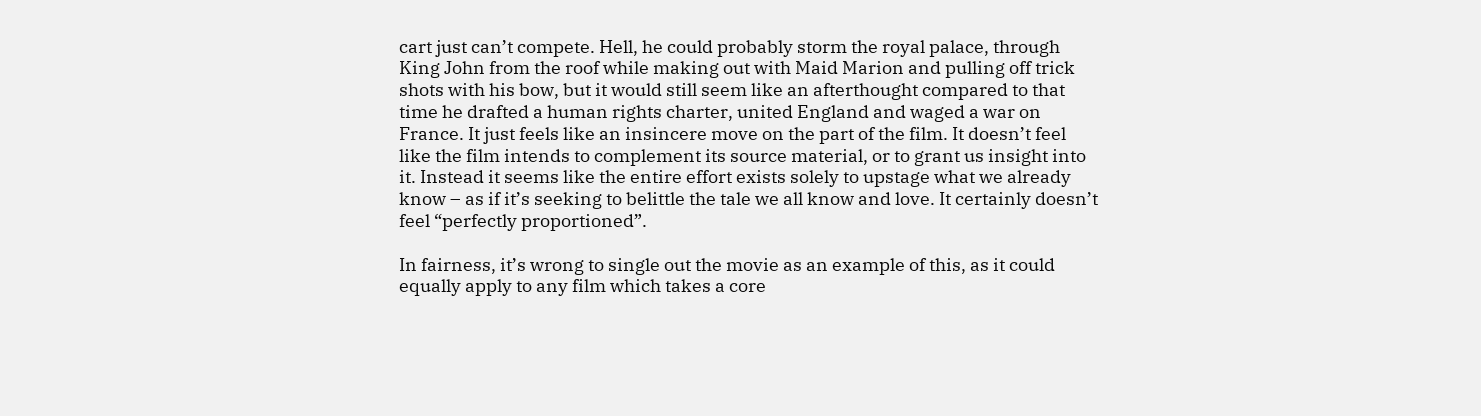cart just can’t compete. Hell, he could probably storm the royal palace, through King John from the roof while making out with Maid Marion and pulling off trick shots with his bow, but it would still seem like an afterthought compared to that time he drafted a human rights charter, united England and waged a war on France. It just feels like an insincere move on the part of the film. It doesn’t feel like the film intends to complement its source material, or to grant us insight into it. Instead it seems like the entire effort exists solely to upstage what we already know – as if it’s seeking to belittle the tale we all know and love. It certainly doesn’t feel “perfectly proportioned”.

In fairness, it’s wrong to single out the movie as an example of this, as it could equally apply to any film which takes a core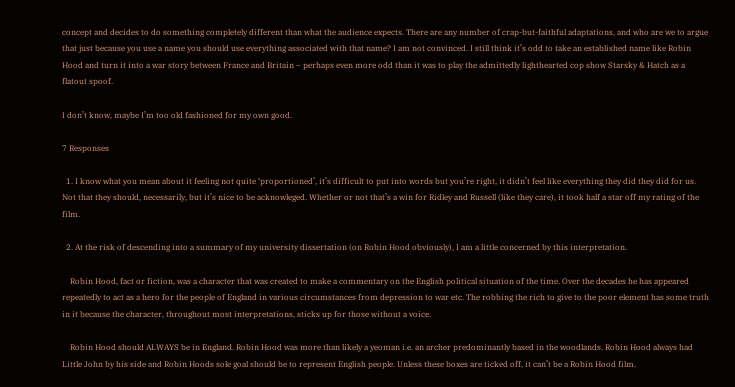concept and decides to do something completely different than what the audience expects. There are any number of crap-but-faithful adaptations, and who are we to argue that just because you use a name you should use everything associated with that name? I am not convinced. I still think it’s odd to take an established name like Robin Hood and turn it into a war story between France and Britain – perhaps even more odd than it was to play the admittedly lighthearted cop show Starsky & Hatch as a flatout spoof.

I don’t know, maybe I’m too old fashioned for my own good.

7 Responses

  1. I know what you mean about it feeling not quite ‘proportioned’, it’s difficult to put into words but you’re right, it didn’t feel like everything they did they did for us. Not that they should, necessarily, but it’s nice to be acknowleged. Whether or not that’s a win for Ridley and Russell (like they care), it took half a star off my rating of the film.

  2. At the risk of descending into a summary of my university dissertation (on Robin Hood obviously), I am a little concerned by this interpretation.

    Robin Hood, fact or fiction, was a character that was created to make a commentary on the English political situation of the time. Over the decades he has appeared repeatedly to act as a hero for the people of England in various circumstances from depression to war etc. The robbing the rich to give to the poor element has some truth in it because the character, throughout most interpretations, sticks up for those without a voice.

    Robin Hood should ALWAYS be in England. Robin Hood was more than likely a yeoman i.e. an archer predominantly based in the woodlands. Robin Hood always had Little John by his side and Robin Hoods sole goal should be to represent English people. Unless these boxes are ticked off, it can’t be a Robin Hood film.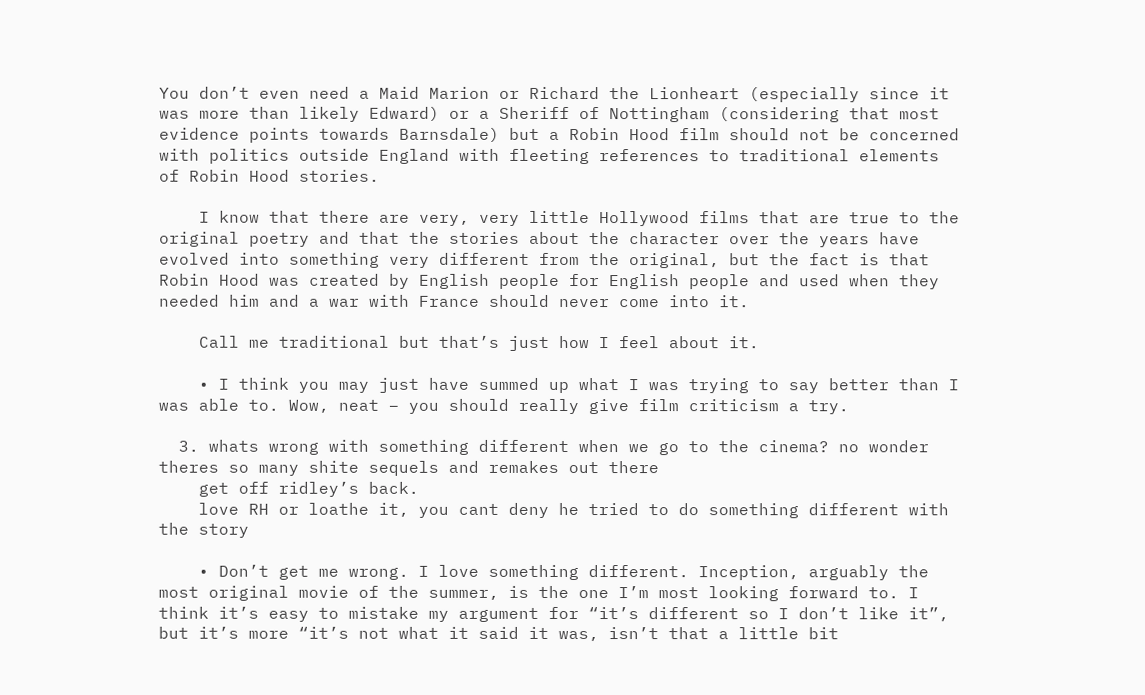You don’t even need a Maid Marion or Richard the Lionheart (especially since it was more than likely Edward) or a Sheriff of Nottingham (considering that most evidence points towards Barnsdale) but a Robin Hood film should not be concerned with politics outside England with fleeting references to traditional elements of Robin Hood stories.

    I know that there are very, very little Hollywood films that are true to the original poetry and that the stories about the character over the years have evolved into something very different from the original, but the fact is that Robin Hood was created by English people for English people and used when they needed him and a war with France should never come into it.

    Call me traditional but that’s just how I feel about it.

    • I think you may just have summed up what I was trying to say better than I was able to. Wow, neat – you should really give film criticism a try.

  3. whats wrong with something different when we go to the cinema? no wonder theres so many shite sequels and remakes out there
    get off ridley’s back.
    love RH or loathe it, you cant deny he tried to do something different with the story

    • Don’t get me wrong. I love something different. Inception, arguably the most original movie of the summer, is the one I’m most looking forward to. I think it’s easy to mistake my argument for “it’s different so I don’t like it”, but it’s more “it’s not what it said it was, isn’t that a little bit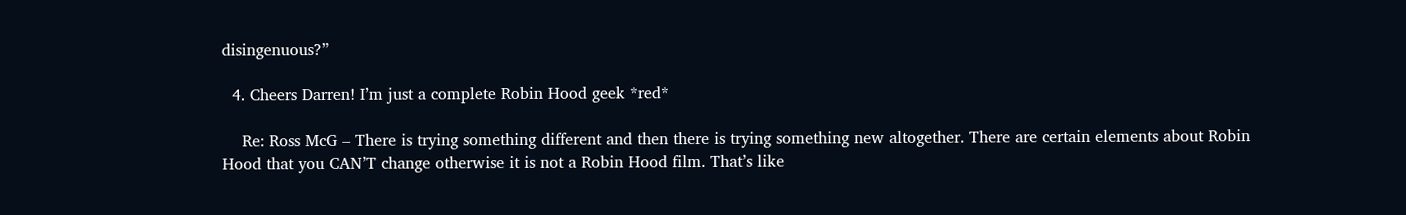disingenuous?”

  4. Cheers Darren! I’m just a complete Robin Hood geek *red*

    Re: Ross McG – There is trying something different and then there is trying something new altogether. There are certain elements about Robin Hood that you CAN’T change otherwise it is not a Robin Hood film. That’s like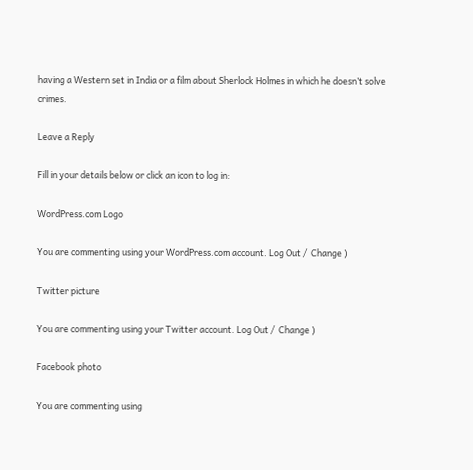having a Western set in India or a film about Sherlock Holmes in which he doesn’t solve crimes.

Leave a Reply

Fill in your details below or click an icon to log in:

WordPress.com Logo

You are commenting using your WordPress.com account. Log Out /  Change )

Twitter picture

You are commenting using your Twitter account. Log Out /  Change )

Facebook photo

You are commenting using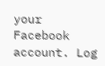your Facebook account. Log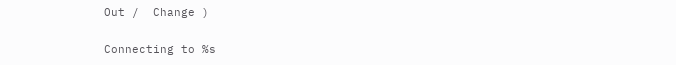Out /  Change )

Connecting to %s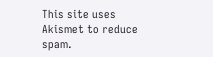This site uses Akismet to reduce spam.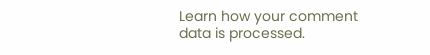Learn how your comment data is processed.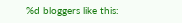%d bloggers like this: